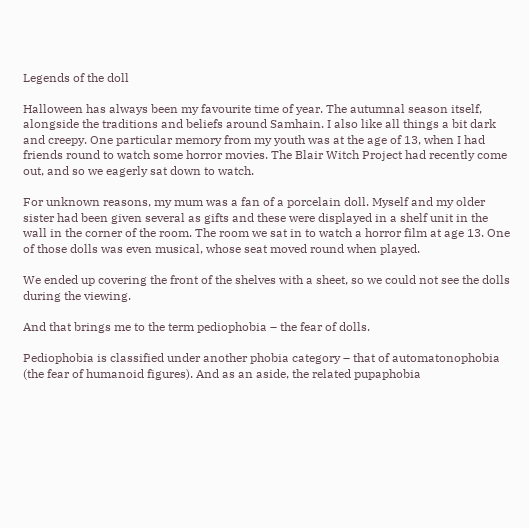Legends of the doll

Halloween has always been my favourite time of year. The autumnal season itself, alongside the traditions and beliefs around Samhain. I also like all things a bit dark and creepy. One particular memory from my youth was at the age of 13, when I had friends round to watch some horror movies. The Blair Witch Project had recently come out, and so we eagerly sat down to watch.

For unknown reasons, my mum was a fan of a porcelain doll. Myself and my older sister had been given several as gifts and these were displayed in a shelf unit in the wall in the corner of the room. The room we sat in to watch a horror film at age 13. One of those dolls was even musical, whose seat moved round when played.

We ended up covering the front of the shelves with a sheet, so we could not see the dolls during the viewing.

And that brings me to the term pediophobia – the fear of dolls.

Pediophobia is classified under another phobia category – that of automatonophobia (the fear of humanoid figures). And as an aside, the related pupaphobia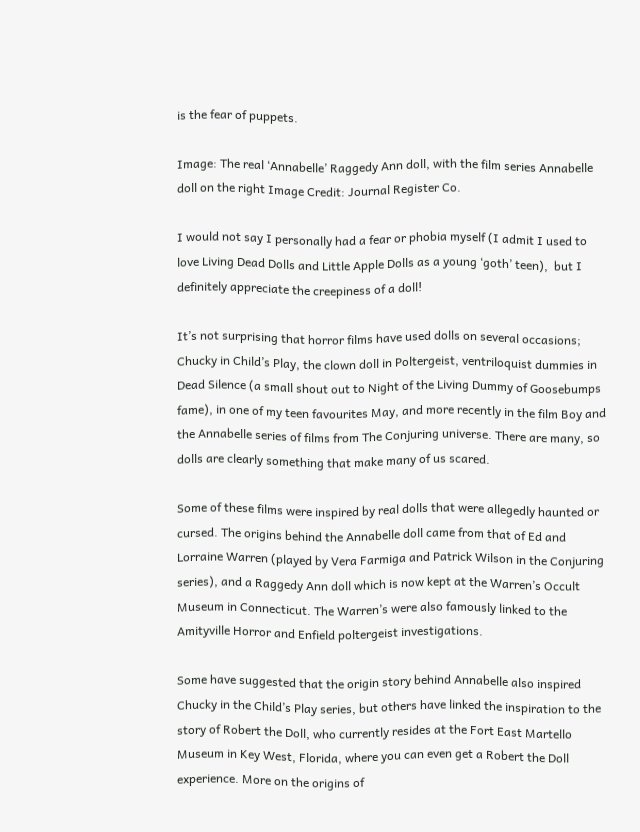is the fear of puppets.

Image: The real ‘Annabelle’ Raggedy Ann doll, with the film series Annabelle doll on the right Image Credit: Journal Register Co.

I would not say I personally had a fear or phobia myself (I admit I used to love Living Dead Dolls and Little Apple Dolls as a young ‘goth’ teen),  but I definitely appreciate the creepiness of a doll!

It’s not surprising that horror films have used dolls on several occasions; Chucky in Child’s Play, the clown doll in Poltergeist, ventriloquist dummies in Dead Silence (a small shout out to Night of the Living Dummy of Goosebumps fame), in one of my teen favourites May, and more recently in the film Boy and the Annabelle series of films from The Conjuring universe. There are many, so dolls are clearly something that make many of us scared.

Some of these films were inspired by real dolls that were allegedly haunted or cursed. The origins behind the Annabelle doll came from that of Ed and Lorraine Warren (played by Vera Farmiga and Patrick Wilson in the Conjuring series), and a Raggedy Ann doll which is now kept at the Warren’s Occult Museum in Connecticut. The Warren’s were also famously linked to the Amityville Horror and Enfield poltergeist investigations.

Some have suggested that the origin story behind Annabelle also inspired Chucky in the Child’s Play series, but others have linked the inspiration to the story of Robert the Doll, who currently resides at the Fort East Martello Museum in Key West, Florida, where you can even get a Robert the Doll experience. More on the origins of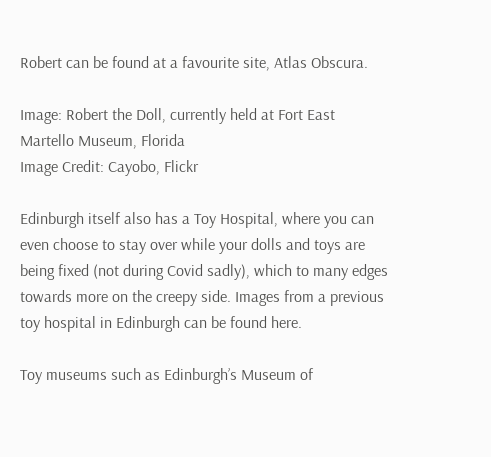Robert can be found at a favourite site, Atlas Obscura.

Image: Robert the Doll, currently held at Fort East Martello Museum, Florida
Image Credit: Cayobo, Flickr

Edinburgh itself also has a Toy Hospital, where you can even choose to stay over while your dolls and toys are being fixed (not during Covid sadly), which to many edges towards more on the creepy side. Images from a previous toy hospital in Edinburgh can be found here.

Toy museums such as Edinburgh’s Museum of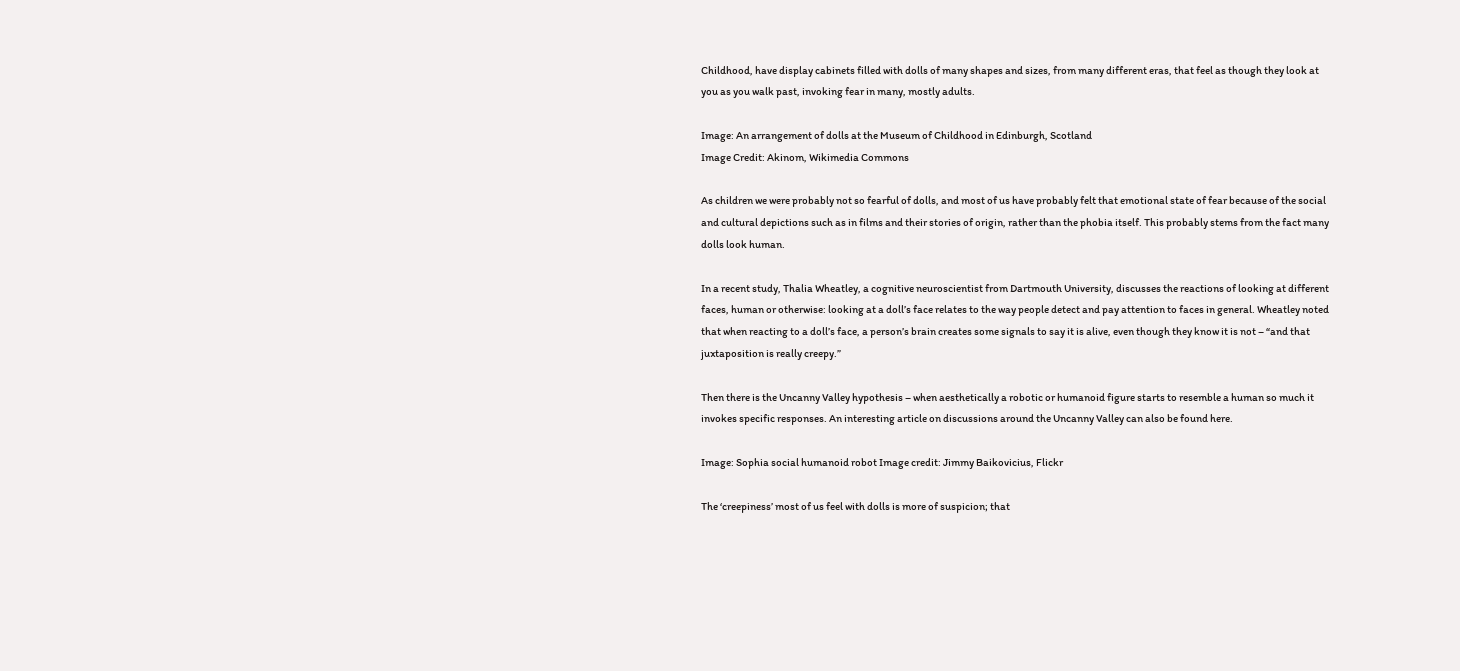Childhood, have display cabinets filled with dolls of many shapes and sizes, from many different eras, that feel as though they look at you as you walk past, invoking fear in many, mostly adults.

Image: An arrangement of dolls at the Museum of Childhood in Edinburgh, Scotland
Image Credit: Akinom, Wikimedia Commons

As children we were probably not so fearful of dolls, and most of us have probably felt that emotional state of fear because of the social and cultural depictions such as in films and their stories of origin, rather than the phobia itself. This probably stems from the fact many dolls look human.

In a recent study, Thalia Wheatley, a cognitive neuroscientist from Dartmouth University, discusses the reactions of looking at different faces, human or otherwise: looking at a doll’s face relates to the way people detect and pay attention to faces in general. Wheatley noted that when reacting to a doll’s face, a person’s brain creates some signals to say it is alive, even though they know it is not – “and that juxtaposition is really creepy.”

Then there is the Uncanny Valley hypothesis – when aesthetically a robotic or humanoid figure starts to resemble a human so much it invokes specific responses. An interesting article on discussions around the Uncanny Valley can also be found here.

Image: Sophia social humanoid robot Image credit: Jimmy Baikovicius, Flickr

The ‘creepiness’ most of us feel with dolls is more of suspicion; that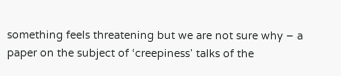something feels threatening but we are not sure why – a paper on the subject of ‘creepiness’ talks of the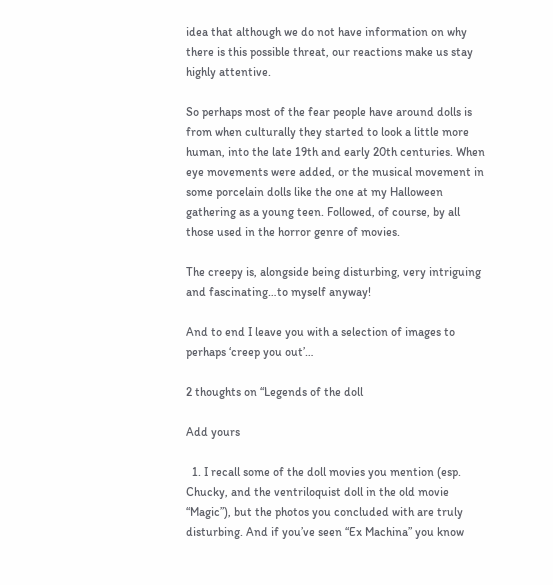idea that although we do not have information on why there is this possible threat, our reactions make us stay highly attentive.

So perhaps most of the fear people have around dolls is from when culturally they started to look a little more human, into the late 19th and early 20th centuries. When eye movements were added, or the musical movement in some porcelain dolls like the one at my Halloween gathering as a young teen. Followed, of course, by all those used in the horror genre of movies.

The creepy is, alongside being disturbing, very intriguing and fascinating…to myself anyway!

And to end I leave you with a selection of images to perhaps ‘creep you out’…

2 thoughts on “Legends of the doll

Add yours

  1. I recall some of the doll movies you mention (esp. Chucky, and the ventriloquist doll in the old movie “Magic”), but the photos you concluded with are truly disturbing. And if you’ve seen “Ex Machina” you know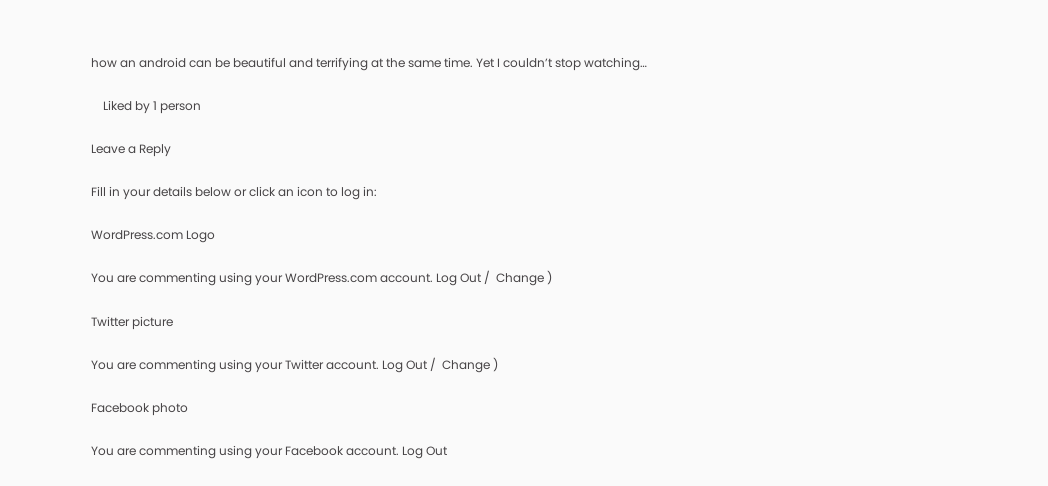how an android can be beautiful and terrifying at the same time. Yet I couldn’t stop watching…

    Liked by 1 person

Leave a Reply

Fill in your details below or click an icon to log in:

WordPress.com Logo

You are commenting using your WordPress.com account. Log Out /  Change )

Twitter picture

You are commenting using your Twitter account. Log Out /  Change )

Facebook photo

You are commenting using your Facebook account. Log Out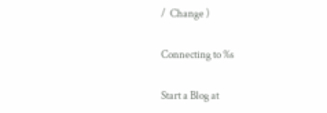/  Change )

Connecting to %s

Start a Blog at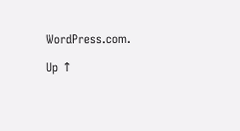WordPress.com.

Up ↑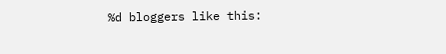%d bloggers like this: